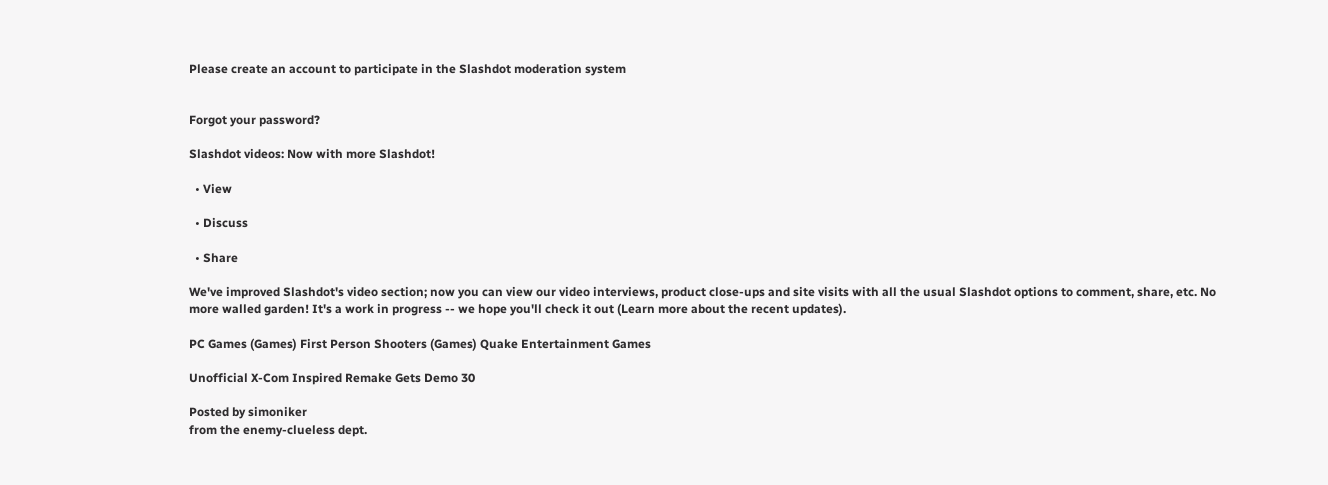Please create an account to participate in the Slashdot moderation system


Forgot your password?

Slashdot videos: Now with more Slashdot!

  • View

  • Discuss

  • Share

We've improved Slashdot's video section; now you can view our video interviews, product close-ups and site visits with all the usual Slashdot options to comment, share, etc. No more walled garden! It's a work in progress -- we hope you'll check it out (Learn more about the recent updates).

PC Games (Games) First Person Shooters (Games) Quake Entertainment Games

Unofficial X-Com Inspired Remake Gets Demo 30

Posted by simoniker
from the enemy-clueless dept.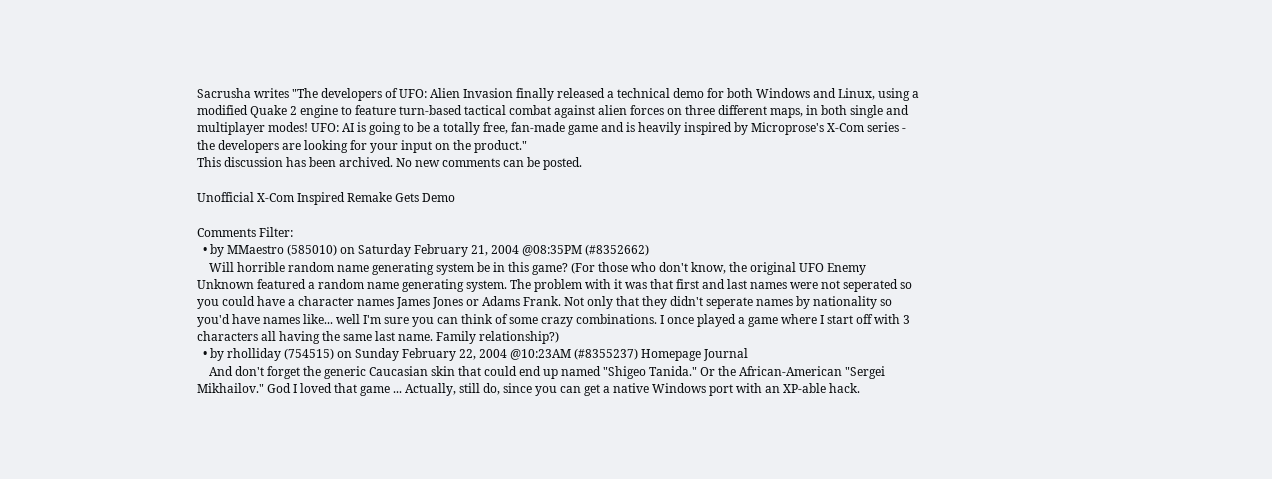Sacrusha writes "The developers of UFO: Alien Invasion finally released a technical demo for both Windows and Linux, using a modified Quake 2 engine to feature turn-based tactical combat against alien forces on three different maps, in both single and multiplayer modes! UFO: AI is going to be a totally free, fan-made game and is heavily inspired by Microprose's X-Com series - the developers are looking for your input on the product."
This discussion has been archived. No new comments can be posted.

Unofficial X-Com Inspired Remake Gets Demo

Comments Filter:
  • by MMaestro (585010) on Saturday February 21, 2004 @08:35PM (#8352662)
    Will horrible random name generating system be in this game? (For those who don't know, the original UFO Enemy Unknown featured a random name generating system. The problem with it was that first and last names were not seperated so you could have a character names James Jones or Adams Frank. Not only that they didn't seperate names by nationality so you'd have names like... well I'm sure you can think of some crazy combinations. I once played a game where I start off with 3 characters all having the same last name. Family relationship?)
  • by rholliday (754515) on Sunday February 22, 2004 @10:23AM (#8355237) Homepage Journal
    And don't forget the generic Caucasian skin that could end up named "Shigeo Tanida." Or the African-American "Sergei Mikhailov." God I loved that game ... Actually, still do, since you can get a native Windows port with an XP-able hack.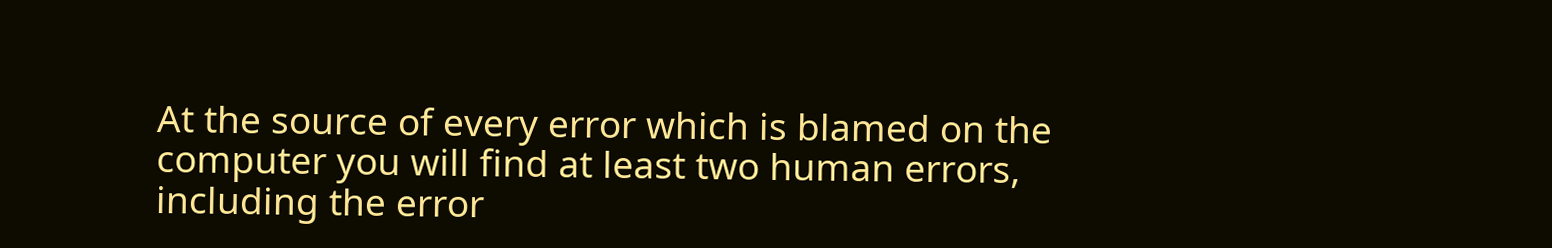At the source of every error which is blamed on the computer you will find at least two human errors, including the error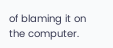of blaming it on the computer.